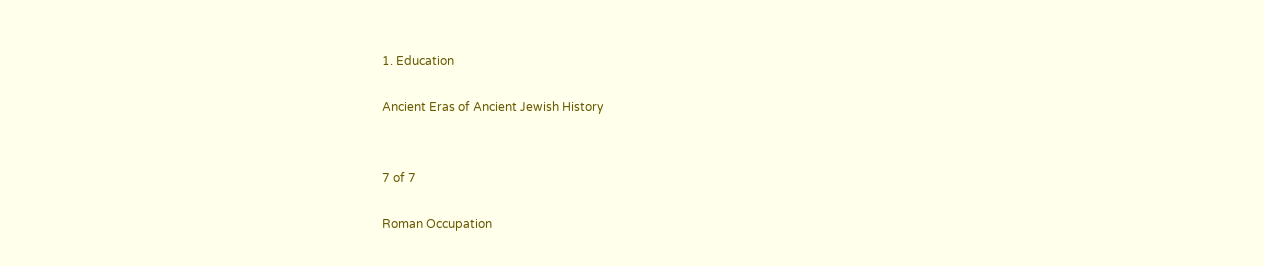1. Education

Ancient Eras of Ancient Jewish History


7 of 7

Roman Occupation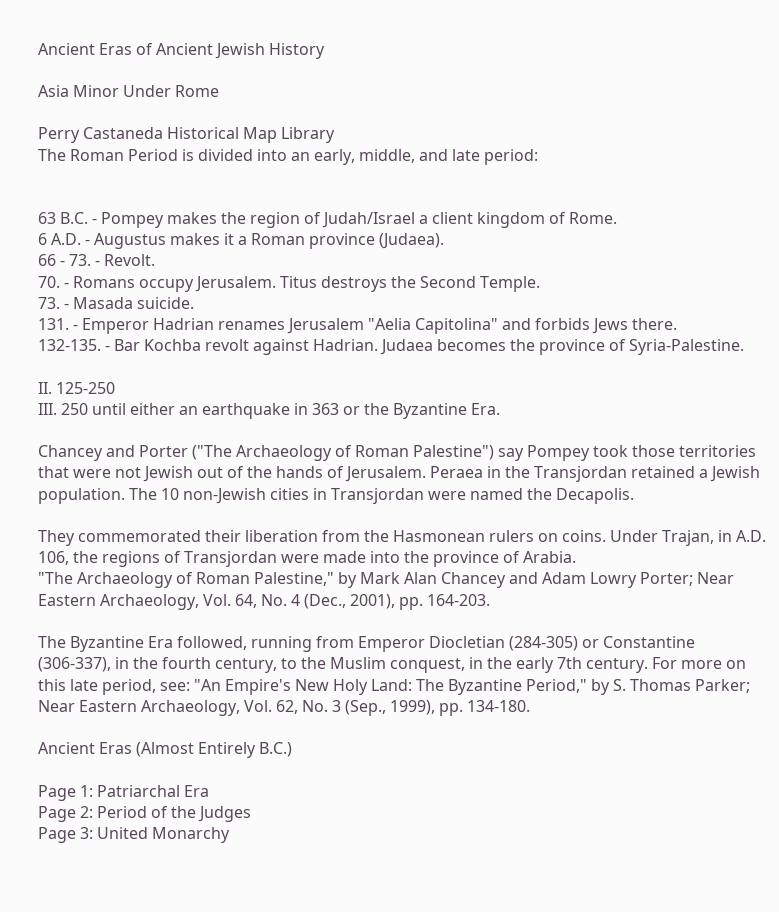Ancient Eras of Ancient Jewish History

Asia Minor Under Rome

Perry Castaneda Historical Map Library
The Roman Period is divided into an early, middle, and late period:


63 B.C. - Pompey makes the region of Judah/Israel a client kingdom of Rome.
6 A.D. - Augustus makes it a Roman province (Judaea).
66 - 73. - Revolt.
70. - Romans occupy Jerusalem. Titus destroys the Second Temple.
73. - Masada suicide.
131. - Emperor Hadrian renames Jerusalem "Aelia Capitolina" and forbids Jews there.
132-135. - Bar Kochba revolt against Hadrian. Judaea becomes the province of Syria-Palestine.

II. 125-250
III. 250 until either an earthquake in 363 or the Byzantine Era.

Chancey and Porter ("The Archaeology of Roman Palestine") say Pompey took those territories that were not Jewish out of the hands of Jerusalem. Peraea in the Transjordan retained a Jewish population. The 10 non-Jewish cities in Transjordan were named the Decapolis.

They commemorated their liberation from the Hasmonean rulers on coins. Under Trajan, in A.D. 106, the regions of Transjordan were made into the province of Arabia.
"The Archaeology of Roman Palestine," by Mark Alan Chancey and Adam Lowry Porter; Near Eastern Archaeology, Vol. 64, No. 4 (Dec., 2001), pp. 164-203.

The Byzantine Era followed, running from Emperor Diocletian (284-305) or Constantine (306-337), in the fourth century, to the Muslim conquest, in the early 7th century. For more on this late period, see: "An Empire's New Holy Land: The Byzantine Period," by S. Thomas Parker; Near Eastern Archaeology, Vol. 62, No. 3 (Sep., 1999), pp. 134-180.

Ancient Eras (Almost Entirely B.C.)

Page 1: Patriarchal Era
Page 2: Period of the Judges
Page 3: United Monarchy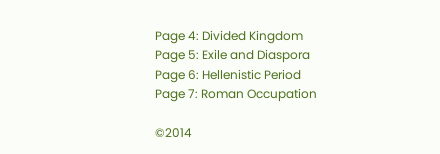Page 4: Divided Kingdom
Page 5: Exile and Diaspora
Page 6: Hellenistic Period
Page 7: Roman Occupation

©2014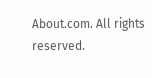About.com. All rights reserved.